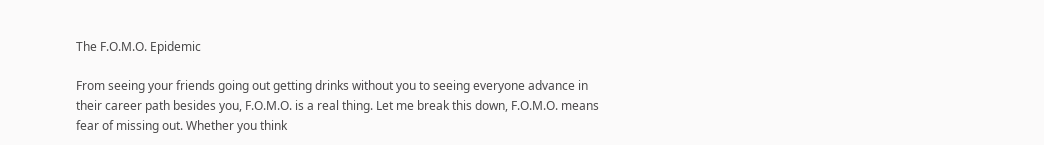The F.O.M.O. Epidemic

From seeing your friends going out getting drinks without you to seeing everyone advance in their career path besides you, F.O.M.O. is a real thing. Let me break this down, F.O.M.O. means fear of missing out. Whether you think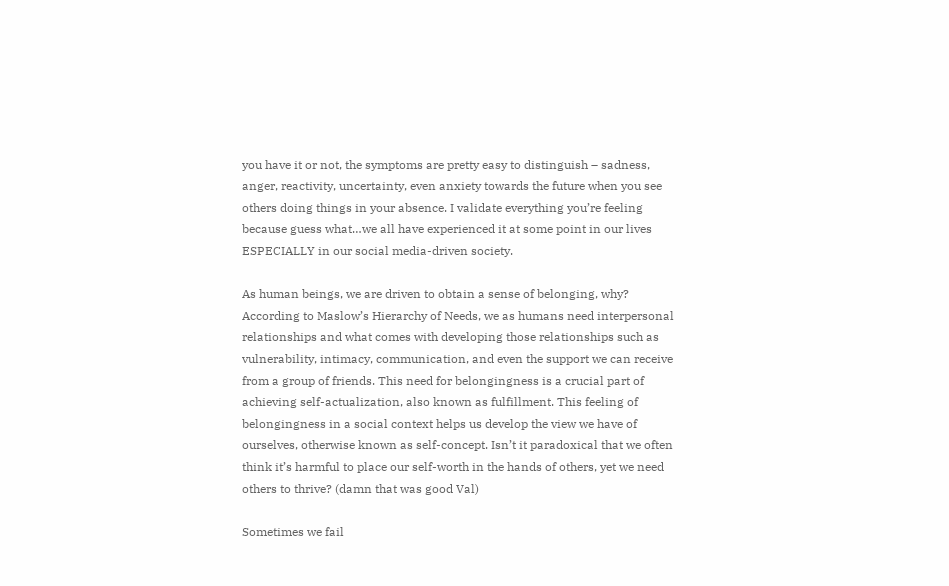you have it or not, the symptoms are pretty easy to distinguish – sadness, anger, reactivity, uncertainty, even anxiety towards the future when you see others doing things in your absence. I validate everything you’re feeling because guess what…we all have experienced it at some point in our lives ESPECIALLY in our social media-driven society.

As human beings, we are driven to obtain a sense of belonging, why? According to Maslow’s Hierarchy of Needs, we as humans need interpersonal relationships and what comes with developing those relationships such as vulnerability, intimacy, communication, and even the support we can receive from a group of friends. This need for belongingness is a crucial part of achieving self-actualization, also known as fulfillment. This feeling of belongingness in a social context helps us develop the view we have of ourselves, otherwise known as self-concept. Isn’t it paradoxical that we often think it’s harmful to place our self-worth in the hands of others, yet we need others to thrive? (damn that was good Val)

Sometimes we fail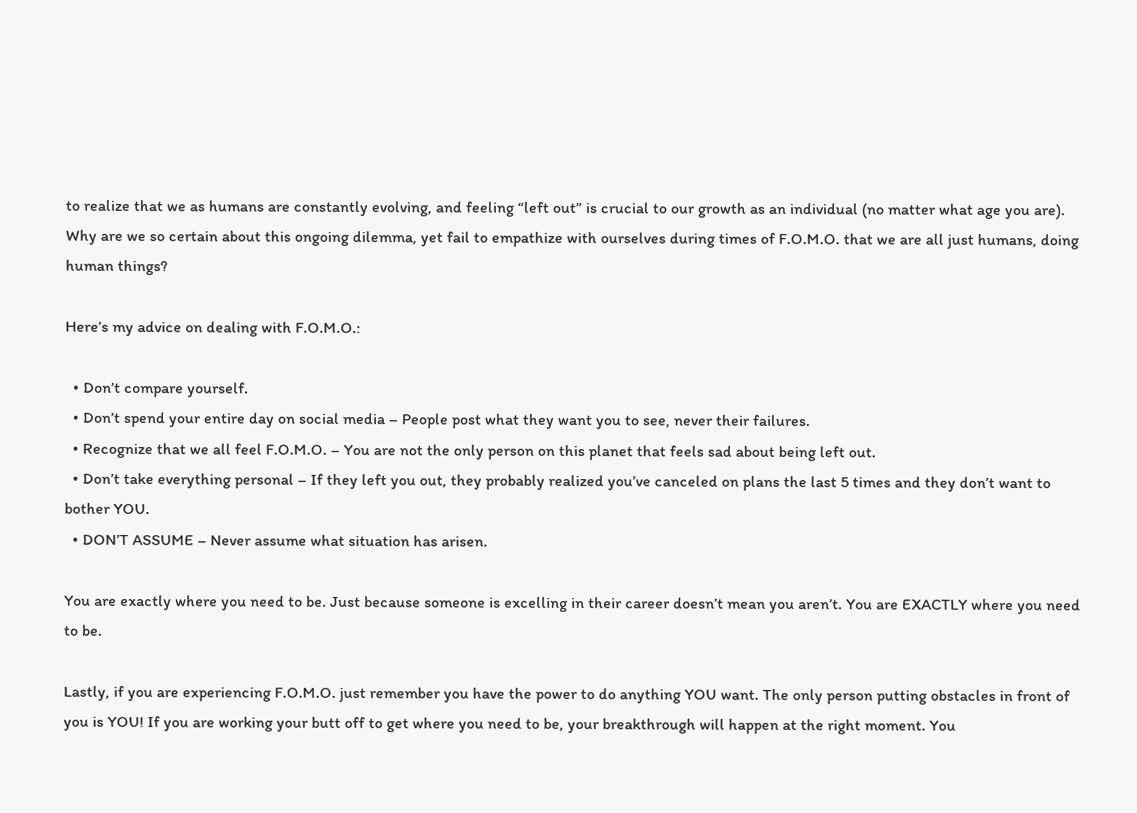to realize that we as humans are constantly evolving, and feeling “left out” is crucial to our growth as an individual (no matter what age you are). Why are we so certain about this ongoing dilemma, yet fail to empathize with ourselves during times of F.O.M.O. that we are all just humans, doing human things?

Here’s my advice on dealing with F.O.M.O.:

  • Don’t compare yourself.
  • Don’t spend your entire day on social media – People post what they want you to see, never their failures.
  • Recognize that we all feel F.O.M.O. – You are not the only person on this planet that feels sad about being left out.
  • Don’t take everything personal – If they left you out, they probably realized you’ve canceled on plans the last 5 times and they don’t want to bother YOU.
  • DON’T ASSUME – Never assume what situation has arisen.

You are exactly where you need to be. Just because someone is excelling in their career doesn’t mean you aren’t. You are EXACTLY where you need to be.

Lastly, if you are experiencing F.O.M.O. just remember you have the power to do anything YOU want. The only person putting obstacles in front of you is YOU! If you are working your butt off to get where you need to be, your breakthrough will happen at the right moment. You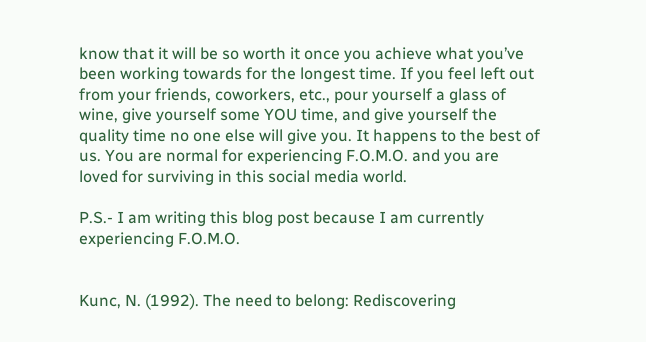know that it will be so worth it once you achieve what you’ve been working towards for the longest time. If you feel left out from your friends, coworkers, etc., pour yourself a glass of wine, give yourself some YOU time, and give yourself the quality time no one else will give you. It happens to the best of us. You are normal for experiencing F.O.M.O. and you are loved for surviving in this social media world.

P.S.- I am writing this blog post because I am currently experiencing F.O.M.O.


Kunc, N. (1992). The need to belong: Rediscovering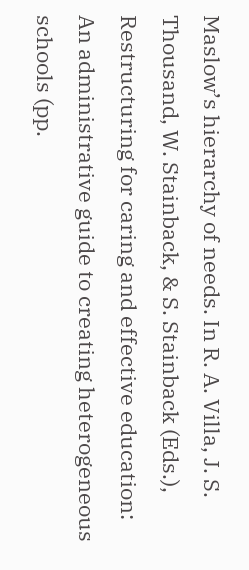Maslow’s hierarchy of needs. In R. A. Villa, J. S. Thousand, W. Stainback, & S. Stainback (Eds.), Restructuring for caring and effective education: An administrative guide to creating heterogeneous schools (pp.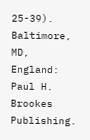25-39). Baltimore, MD, England: Paul H. Brookes Publishing.